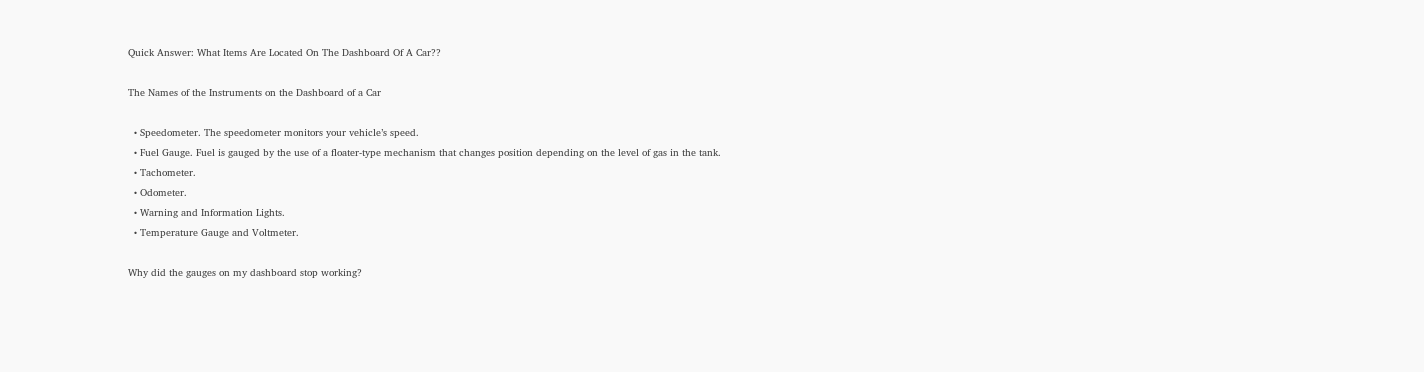Quick Answer: What Items Are Located On The Dashboard Of A Car??

The Names of the Instruments on the Dashboard of a Car

  • Speedometer. The speedometer monitors your vehicle’s speed.
  • Fuel Gauge. Fuel is gauged by the use of a floater-type mechanism that changes position depending on the level of gas in the tank.
  • Tachometer.
  • Odometer.
  • Warning and Information Lights.
  • Temperature Gauge and Voltmeter.

Why did the gauges on my dashboard stop working?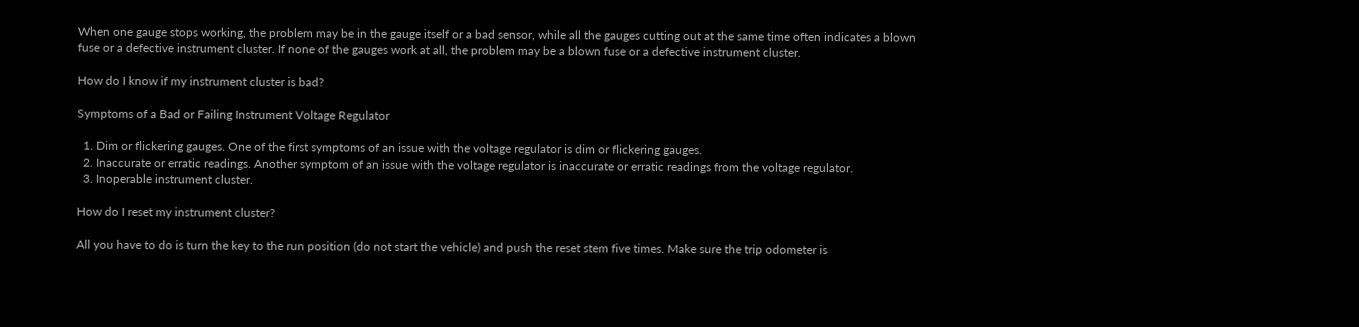When one gauge stops working, the problem may be in the gauge itself or a bad sensor, while all the gauges cutting out at the same time often indicates a blown fuse or a defective instrument cluster. If none of the gauges work at all, the problem may be a blown fuse or a defective instrument cluster.

How do I know if my instrument cluster is bad?

Symptoms of a Bad or Failing Instrument Voltage Regulator

  1. Dim or flickering gauges. One of the first symptoms of an issue with the voltage regulator is dim or flickering gauges.
  2. Inaccurate or erratic readings. Another symptom of an issue with the voltage regulator is inaccurate or erratic readings from the voltage regulator.
  3. Inoperable instrument cluster.

How do I reset my instrument cluster?

All you have to do is turn the key to the run position (do not start the vehicle) and push the reset stem five times. Make sure the trip odometer is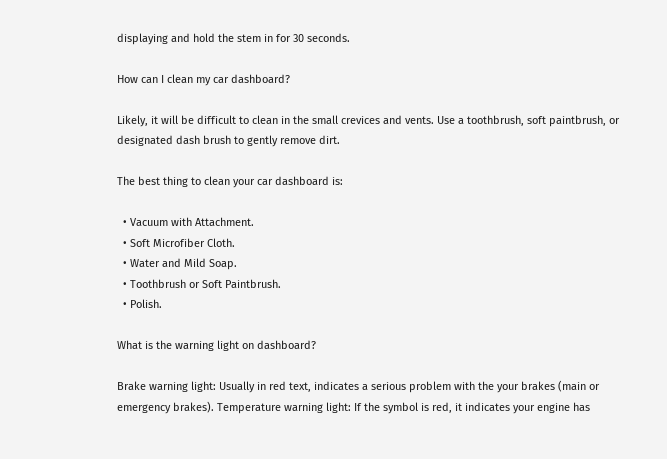displaying and hold the stem in for 30 seconds.

How can I clean my car dashboard?

Likely, it will be difficult to clean in the small crevices and vents. Use a toothbrush, soft paintbrush, or designated dash brush to gently remove dirt.

The best thing to clean your car dashboard is:

  • Vacuum with Attachment.
  • Soft Microfiber Cloth.
  • Water and Mild Soap.
  • Toothbrush or Soft Paintbrush.
  • Polish.

What is the warning light on dashboard?

Brake warning light: Usually in red text, indicates a serious problem with the your brakes (main or emergency brakes). Temperature warning light: If the symbol is red, it indicates your engine has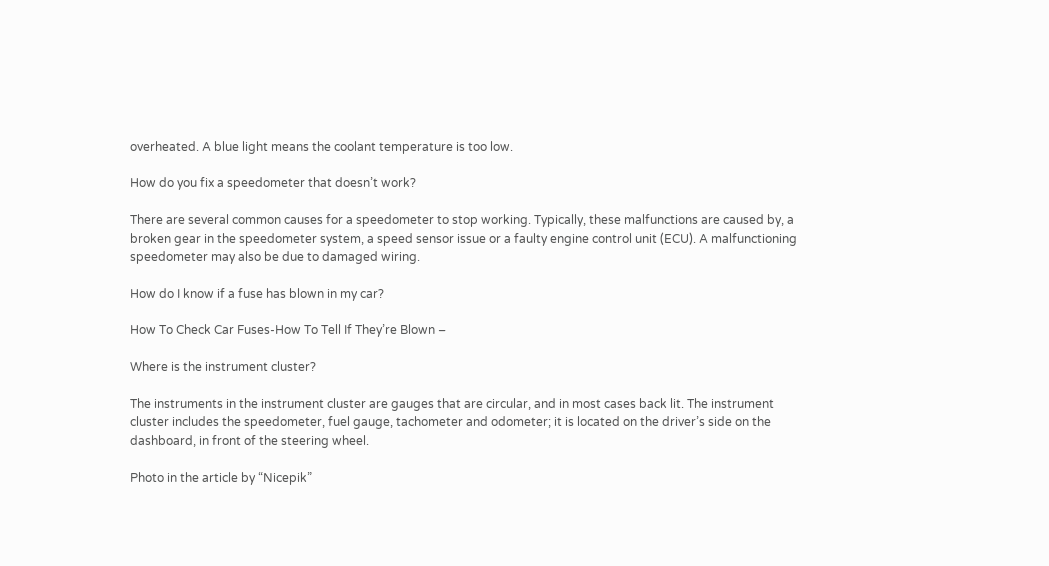overheated. A blue light means the coolant temperature is too low.

How do you fix a speedometer that doesn’t work?

There are several common causes for a speedometer to stop working. Typically, these malfunctions are caused by, a broken gear in the speedometer system, a speed sensor issue or a faulty engine control unit (ECU). A malfunctioning speedometer may also be due to damaged wiring.

How do I know if a fuse has blown in my car?

How To Check Car Fuses-How To Tell If They’re Blown –

Where is the instrument cluster?

The instruments in the instrument cluster are gauges that are circular, and in most cases back lit. The instrument cluster includes the speedometer, fuel gauge, tachometer and odometer; it is located on the driver’s side on the dashboard, in front of the steering wheel.

Photo in the article by “Nicepik”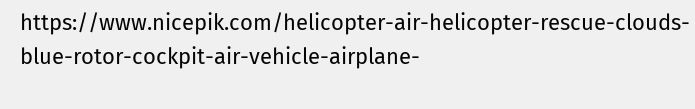https://www.nicepik.com/helicopter-air-helicopter-rescue-clouds-blue-rotor-cockpit-air-vehicle-airplane-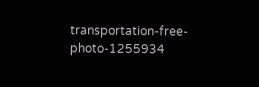transportation-free-photo-1255934